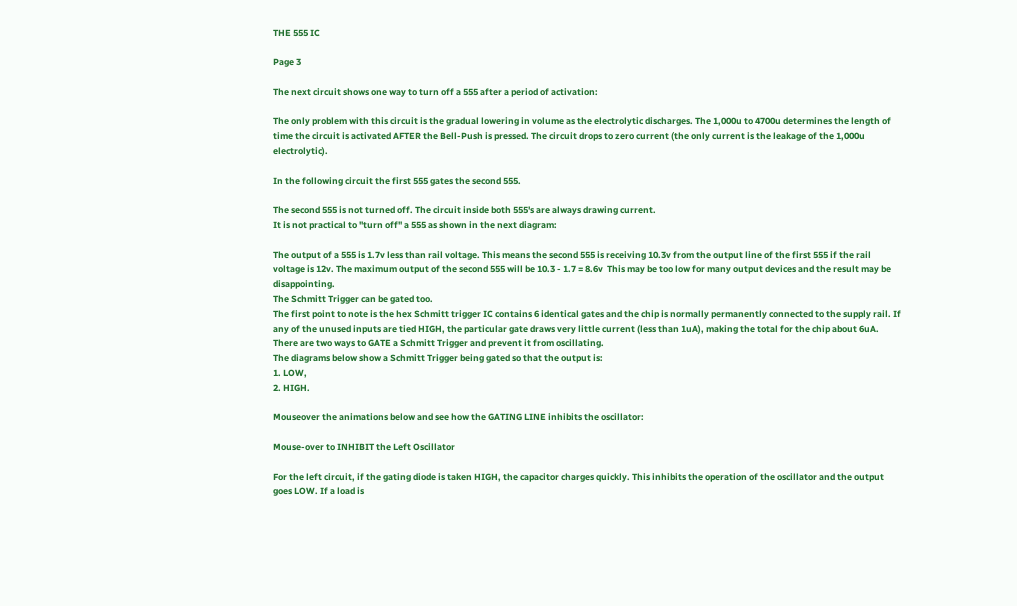THE 555 IC

Page 3

The next circuit shows one way to turn off a 555 after a period of activation:

The only problem with this circuit is the gradual lowering in volume as the electrolytic discharges. The 1,000u to 4700u determines the length of time the circuit is activated AFTER the Bell-Push is pressed. The circuit drops to zero current (the only current is the leakage of the 1,000u electrolytic).

In the following circuit the first 555 gates the second 555.

The second 555 is not turned off. The circuit inside both 555's are always drawing current.
It is not practical to "turn off" a 555 as shown in the next diagram:

The output of a 555 is 1.7v less than rail voltage. This means the second 555 is receiving 10.3v from the output line of the first 555 if the rail voltage is 12v. The maximum output of the second 555 will be 10.3 - 1.7 = 8.6v  This may be too low for many output devices and the result may be disappointing.
The Schmitt Trigger can be gated too.
The first point to note is the hex Schmitt trigger IC contains 6 identical gates and the chip is normally permanently connected to the supply rail. If any of the unused inputs are tied HIGH, the particular gate draws very little current (less than 1uA), making the total for the chip about 6uA.
There are two ways to GATE a Schmitt Trigger and prevent it from oscillating.
The diagrams below show a Schmitt Trigger being gated so that the output is:
1. LOW,
2. HIGH.

Mouseover the animations below and see how the GATING LINE inhibits the oscillator:

Mouse-over to INHIBIT the Left Oscillator

For the left circuit, if the gating diode is taken HIGH, the capacitor charges quickly. This inhibits the operation of the oscillator and the output goes LOW. If a load is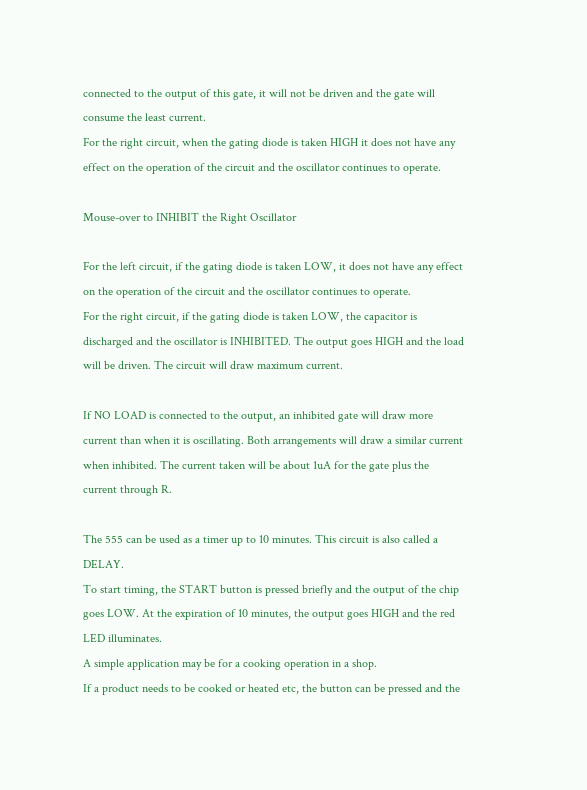connected to the output of this gate, it will not be driven and the gate will consume the least current.
For the right circuit, when the gating diode is taken HIGH it does not have any effect on the operation of the circuit and the oscillator continues to operate.

Mouse-over to INHIBIT the Right Oscillator

For the left circuit, if the gating diode is taken LOW, it does not have any effect on the operation of the circuit and the oscillator continues to operate.
For the right circuit, if the gating diode is taken LOW, the capacitor is discharged and the oscillator is INHIBITED. The output goes HIGH and the load will be driven. The circuit will draw maximum current.

If NO LOAD is connected to the output, an inhibited gate will draw more current than when it is oscillating. Both arrangements will draw a similar current when inhibited. The current taken will be about 1uA for the gate plus the current through R.

The 555 can be used as a timer up to 10 minutes. This circuit is also called a DELAY.
To start timing, the START button is pressed briefly and the output of the chip goes LOW. At the expiration of 10 minutes, the output goes HIGH and the red LED illuminates.
A simple application may be for a cooking operation in a shop.
If a product needs to be cooked or heated etc, the button can be pressed and the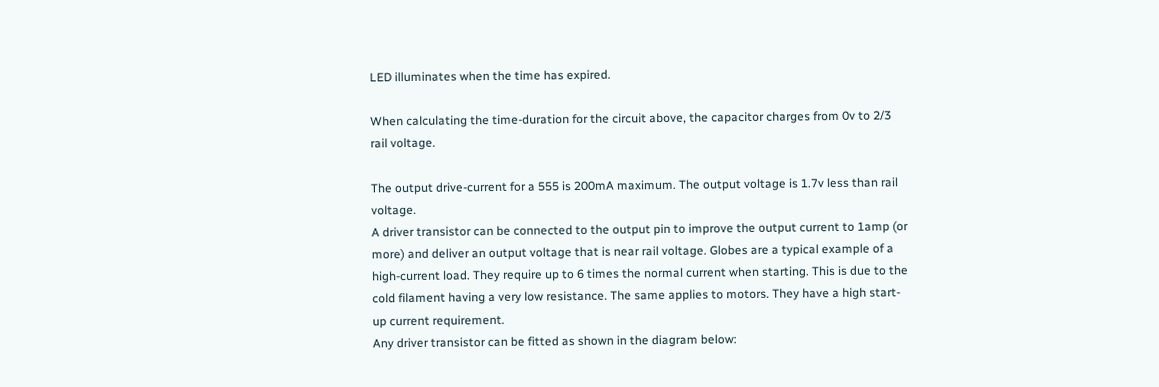LED illuminates when the time has expired.

When calculating the time-duration for the circuit above, the capacitor charges from 0v to 2/3 rail voltage.

The output drive-current for a 555 is 200mA maximum. The output voltage is 1.7v less than rail voltage.
A driver transistor can be connected to the output pin to improve the output current to 1amp (or more) and deliver an output voltage that is near rail voltage. Globes are a typical example of a high-current load. They require up to 6 times the normal current when starting. This is due to the cold filament having a very low resistance. The same applies to motors. They have a high start-up current requirement.
Any driver transistor can be fitted as shown in the diagram below: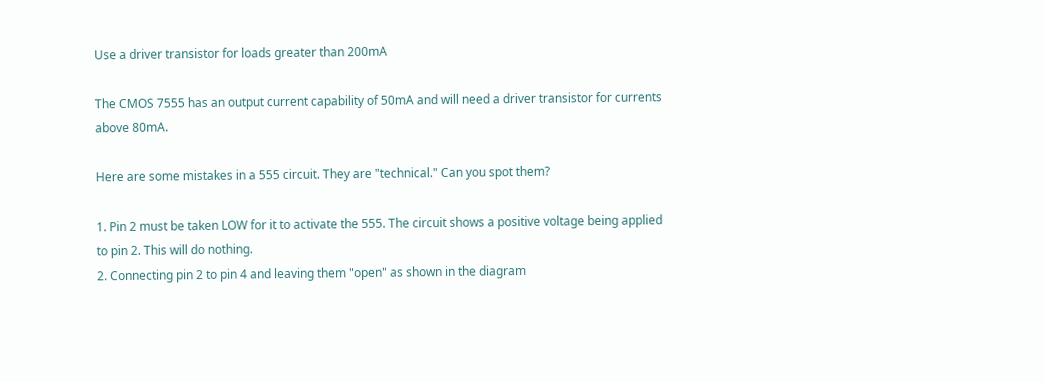Use a driver transistor for loads greater than 200mA

The CMOS 7555 has an output current capability of 50mA and will need a driver transistor for currents above 80mA.

Here are some mistakes in a 555 circuit. They are "technical." Can you spot them?

1. Pin 2 must be taken LOW for it to activate the 555. The circuit shows a positive voltage being applied to pin 2. This will do nothing.
2. Connecting pin 2 to pin 4 and leaving them "open" as shown in the diagram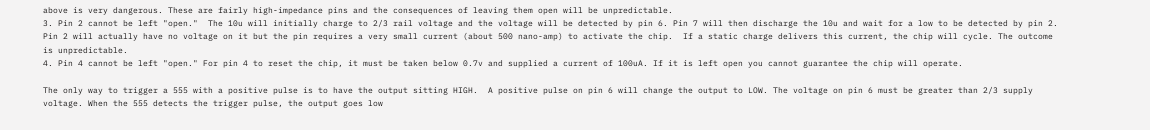above is very dangerous. These are fairly high-impedance pins and the consequences of leaving them open will be unpredictable.
3. Pin 2 cannot be left "open."  The 10u will initially charge to 2/3 rail voltage and the voltage will be detected by pin 6. Pin 7 will then discharge the 10u and wait for a low to be detected by pin 2. Pin 2 will actually have no voltage on it but the pin requires a very small current (about 500 nano-amp) to activate the chip.  If a static charge delivers this current, the chip will cycle. The outcome is unpredictable.
4. Pin 4 cannot be left "open." For pin 4 to reset the chip, it must be taken below 0.7v and supplied a current of 100uA. If it is left open you cannot guarantee the chip will operate.

The only way to trigger a 555 with a positive pulse is to have the output sitting HIGH.  A positive pulse on pin 6 will change the output to LOW. The voltage on pin 6 must be greater than 2/3 supply voltage. When the 555 detects the trigger pulse, the output goes low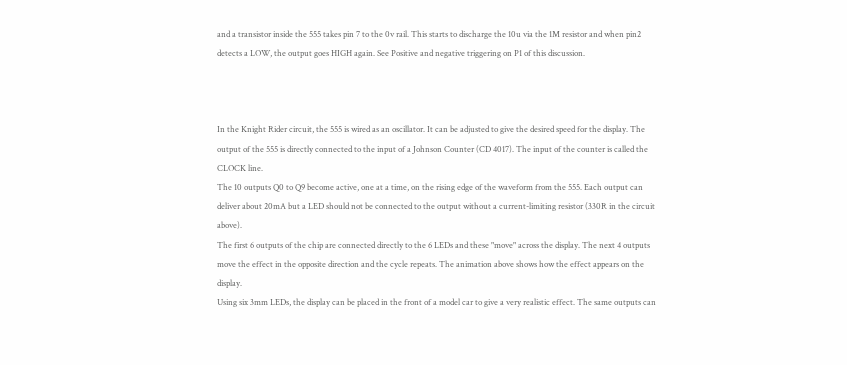and a transistor inside the 555 takes pin 7 to the 0v rail. This starts to discharge the 10u via the 1M resistor and when pin2 detects a LOW, the output goes HIGH again. See Positive and negative triggering on P1 of this discussion.



In the Knight Rider circuit, the 555 is wired as an oscillator. It can be adjusted to give the desired speed for the display. The output of the 555 is directly connected to the input of a Johnson Counter (CD 4017). The input of the counter is called the CLOCK line.
The 10 outputs Q0 to Q9 become active, one at a time, on the rising edge of the waveform from the 555. Each output can deliver about 20mA but a LED should not be connected to the output without a current-limiting resistor (330R in the circuit above).
The first 6 outputs of the chip are connected directly to the 6 LEDs and these "move" across the display. The next 4 outputs move the effect in the opposite direction and the cycle repeats. The animation above shows how the effect appears on the display.
Using six 3mm LEDs, the display can be placed in the front of a model car to give a very realistic effect. The same outputs can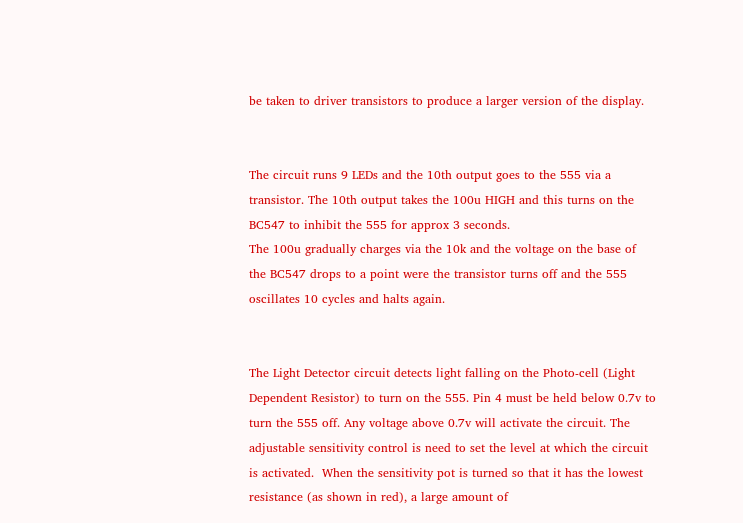be taken to driver transistors to produce a larger version of the display.


The circuit runs 9 LEDs and the 10th output goes to the 555 via a transistor. The 10th output takes the 100u HIGH and this turns on the BC547 to inhibit the 555 for approx 3 seconds.
The 100u gradually charges via the 10k and the voltage on the base of the BC547 drops to a point were the transistor turns off and the 555 oscillates 10 cycles and halts again.


The Light Detector circuit detects light falling on the Photo-cell (Light Dependent Resistor) to turn on the 555. Pin 4 must be held below 0.7v to turn the 555 off. Any voltage above 0.7v will activate the circuit. The adjustable sensitivity control is need to set the level at which the circuit is activated.  When the sensitivity pot is turned so that it has the lowest resistance (as shown in red), a large amount of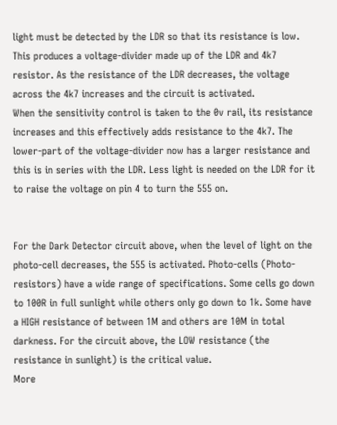light must be detected by the LDR so that its resistance is low. This produces a voltage-divider made up of the LDR and 4k7 resistor. As the resistance of the LDR decreases, the voltage across the 4k7 increases and the circuit is activated.
When the sensitivity control is taken to the 0v rail, its resistance increases and this effectively adds resistance to the 4k7. The lower-part of the voltage-divider now has a larger resistance and this is in series with the LDR. Less light is needed on the LDR for it to raise the voltage on pin 4 to turn the 555 on.


For the Dark Detector circuit above, when the level of light on the photo-cell decreases, the 555 is activated. Photo-cells (Photo-resistors) have a wide range of specifications. Some cells go down to 100R in full sunlight while others only go down to 1k. Some have a HIGH resistance of between 1M and others are 10M in total darkness. For the circuit above, the LOW resistance (the resistance in sunlight) is the critical value.
More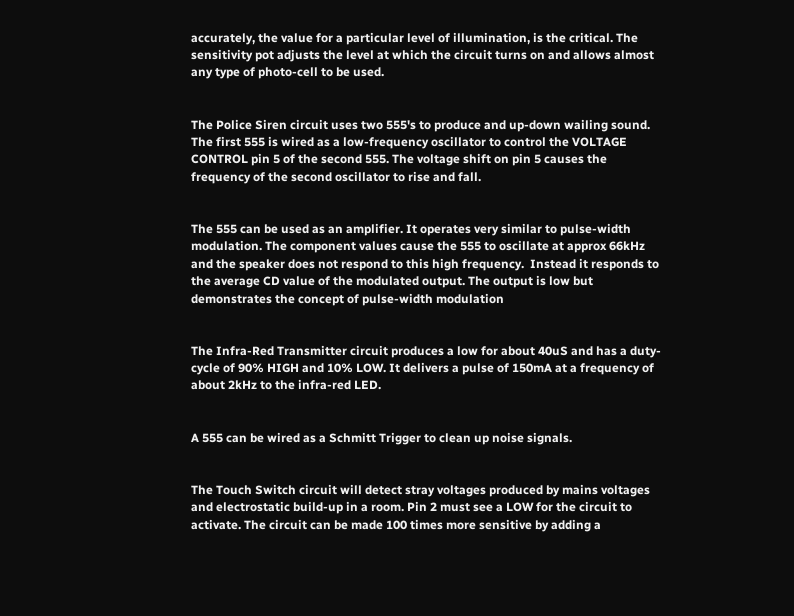accurately, the value for a particular level of illumination, is the critical. The sensitivity pot adjusts the level at which the circuit turns on and allows almost any type of photo-cell to be used.


The Police Siren circuit uses two 555's to produce and up-down wailing sound. The first 555 is wired as a low-frequency oscillator to control the VOLTAGE CONTROL pin 5 of the second 555. The voltage shift on pin 5 causes the frequency of the second oscillator to rise and fall.


The 555 can be used as an amplifier. It operates very similar to pulse-width modulation. The component values cause the 555 to oscillate at approx 66kHz and the speaker does not respond to this high frequency.  Instead it responds to the average CD value of the modulated output. The output is low but demonstrates the concept of pulse-width modulation


The Infra-Red Transmitter circuit produces a low for about 40uS and has a duty-cycle of 90% HIGH and 10% LOW. It delivers a pulse of 150mA at a frequency of about 2kHz to the infra-red LED.


A 555 can be wired as a Schmitt Trigger to clean up noise signals.


The Touch Switch circuit will detect stray voltages produced by mains voltages and electrostatic build-up in a room. Pin 2 must see a LOW for the circuit to activate. The circuit can be made 100 times more sensitive by adding a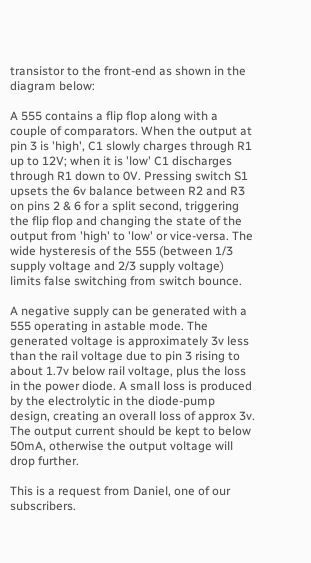transistor to the front-end as shown in the diagram below:

A 555 contains a flip flop along with a couple of comparators. When the output at pin 3 is 'high', C1 slowly charges through R1 up to 12V; when it is 'low' C1 discharges through R1 down to 0V. Pressing switch S1 upsets the 6v balance between R2 and R3 on pins 2 & 6 for a split second, triggering the flip flop and changing the state of the output from 'high' to 'low' or vice-versa. The wide hysteresis of the 555 (between 1/3 supply voltage and 2/3 supply voltage) limits false switching from switch bounce.

A negative supply can be generated with a 555 operating in astable mode. The generated voltage is approximately 3v less than the rail voltage due to pin 3 rising to about 1.7v below rail voltage, plus the loss in the power diode. A small loss is produced by the electrolytic in the diode-pump design, creating an overall loss of approx 3v.
The output current should be kept to below 50mA, otherwise the output voltage will drop further.

This is a request from Daniel, one of our subscribers.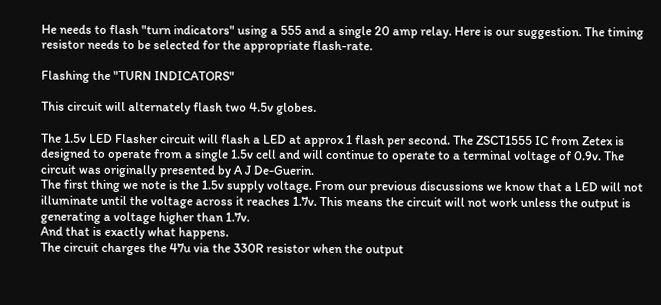He needs to flash "turn indicators" using a 555 and a single 20 amp relay. Here is our suggestion. The timing resistor needs to be selected for the appropriate flash-rate.

Flashing the "TURN INDICATORS"

This circuit will alternately flash two 4.5v globes.

The 1.5v LED Flasher circuit will flash a LED at approx 1 flash per second. The ZSCT1555 IC from Zetex is designed to operate from a single 1.5v cell and will continue to operate to a terminal voltage of 0.9v. The circuit was originally presented by A J De-Guerin.
The first thing we note is the 1.5v supply voltage. From our previous discussions we know that a LED will not illuminate until the voltage across it reaches 1.7v. This means the circuit will not work unless the output is generating a voltage higher than 1.7v.
And that is exactly what happens.
The circuit charges the 47u via the 330R resistor when the output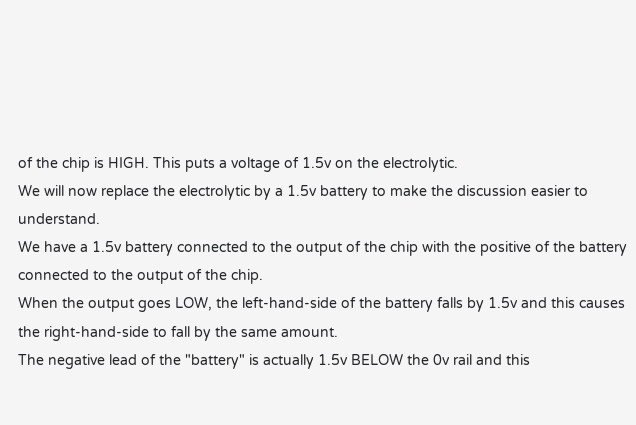of the chip is HIGH. This puts a voltage of 1.5v on the electrolytic.
We will now replace the electrolytic by a 1.5v battery to make the discussion easier to understand.
We have a 1.5v battery connected to the output of the chip with the positive of the battery connected to the output of the chip.
When the output goes LOW, the left-hand-side of the battery falls by 1.5v and this causes the right-hand-side to fall by the same amount.
The negative lead of the "battery" is actually 1.5v BELOW the 0v rail and this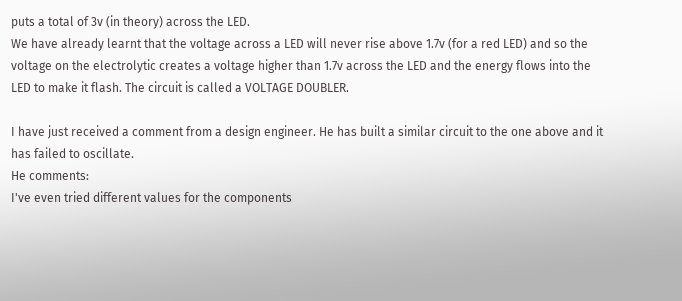puts a total of 3v (in theory) across the LED.
We have already learnt that the voltage across a LED will never rise above 1.7v (for a red LED) and so the voltage on the electrolytic creates a voltage higher than 1.7v across the LED and the energy flows into the LED to make it flash. The circuit is called a VOLTAGE DOUBLER.

I have just received a comment from a design engineer. He has built a similar circuit to the one above and it has failed to oscillate.
He comments:
I've even tried different values for the components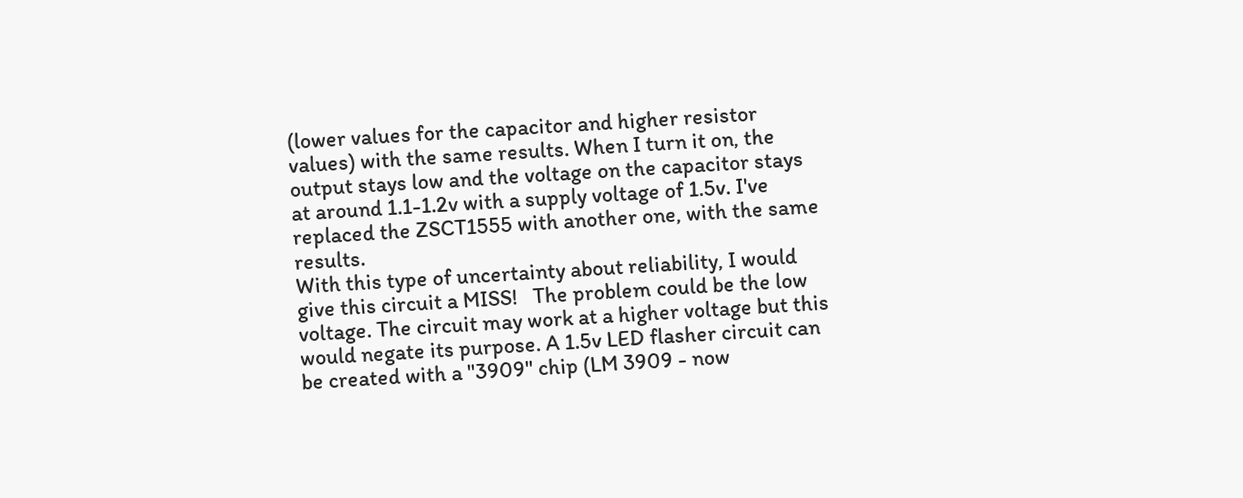(lower values for the capacitor and higher resistor values) with the same results. When I turn it on, the output stays low and the voltage on the capacitor stays at around 1.1-1.2v with a supply voltage of 1.5v. I've replaced the ZSCT1555 with another one, with the same results.
With this type of uncertainty about reliability, I would give this circuit a MISS!   The problem could be the low voltage. The circuit may work at a higher voltage but this would negate its purpose. A 1.5v LED flasher circuit can be created with a "3909" chip (LM 3909 - now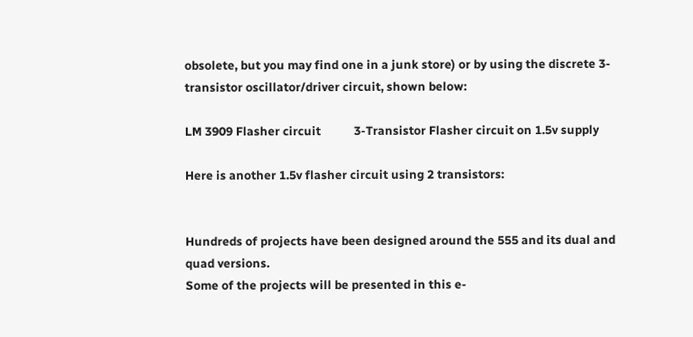obsolete, but you may find one in a junk store) or by using the discrete 3-transistor oscillator/driver circuit, shown below:

LM 3909 Flasher circuit           3-Transistor Flasher circuit on 1.5v supply

Here is another 1.5v flasher circuit using 2 transistors:


Hundreds of projects have been designed around the 555 and its dual and quad versions.
Some of the projects will be presented in this e-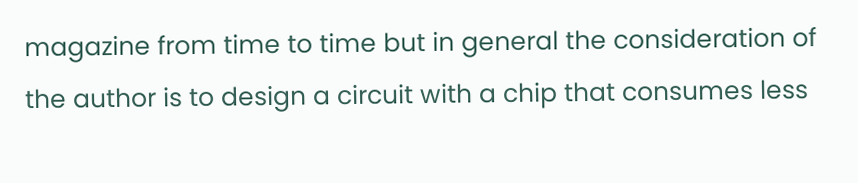magazine from time to time but in general the consideration of the author is to design a circuit with a chip that consumes less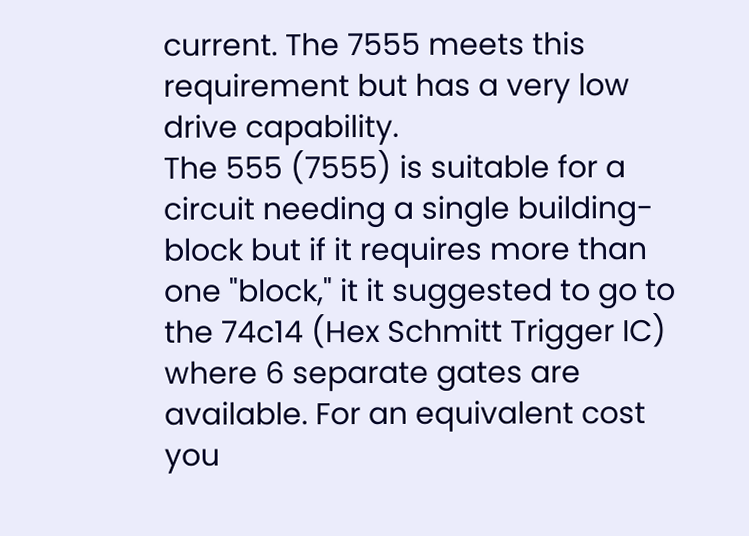current. The 7555 meets this requirement but has a very low drive capability.
The 555 (7555) is suitable for a circuit needing a single building-block but if it requires more than one "block," it it suggested to go to the 74c14 (Hex Schmitt Trigger IC) where 6 separate gates are available. For an equivalent cost you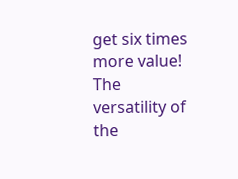get six times more value!
The versatility of the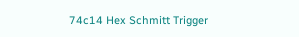74c14 Hex Schmitt Trigger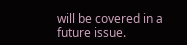will be covered in a future issue.